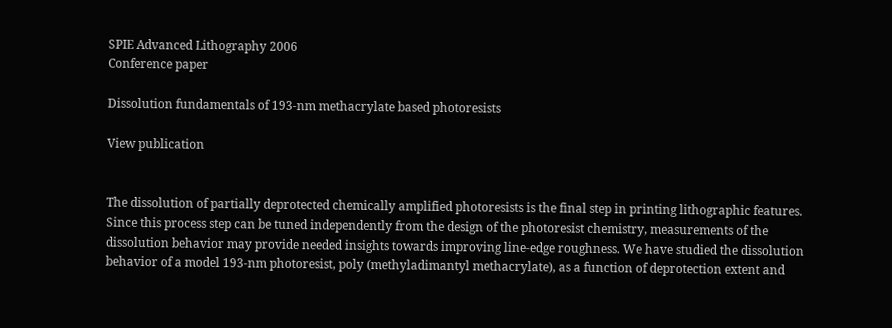SPIE Advanced Lithography 2006
Conference paper

Dissolution fundamentals of 193-nm methacrylate based photoresists

View publication


The dissolution of partially deprotected chemically amplified photoresists is the final step in printing lithographic features. Since this process step can be tuned independently from the design of the photoresist chemistry, measurements of the dissolution behavior may provide needed insights towards improving line-edge roughness. We have studied the dissolution behavior of a model 193-nm photoresist, poly (methyladimantyl methacrylate), as a function of deprotection extent and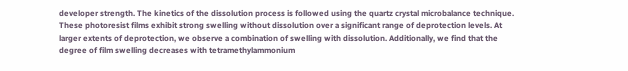developer strength. The kinetics of the dissolution process is followed using the quartz crystal microbalance technique. These photoresist films exhibit strong swelling without dissolution over a significant range of deprotection levels. At larger extents of deprotection, we observe a combination of swelling with dissolution. Additionally, we find that the degree of film swelling decreases with tetramethylammonium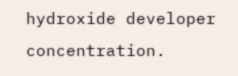hydroxide developer concentration.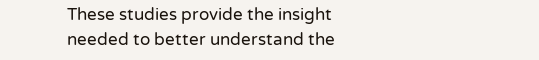These studies provide the insight needed to better understand the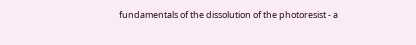fundamentals of the dissolution of the photoresist - a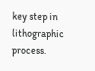key step in lithographic process.